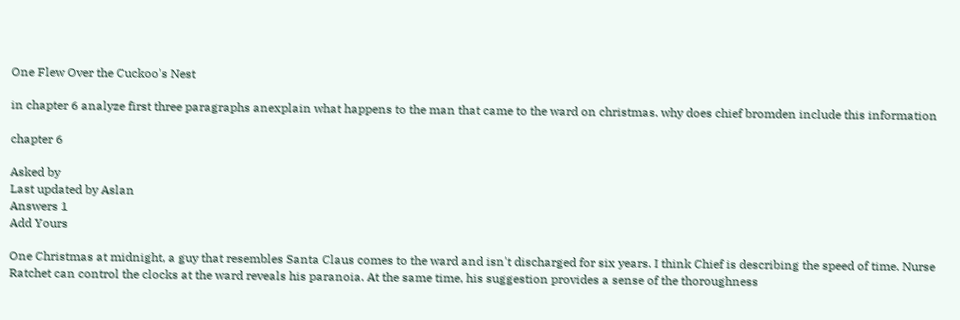One Flew Over the Cuckoo's Nest

in chapter 6 analyze first three paragraphs anexplain what happens to the man that came to the ward on christmas. why does chief bromden include this information

chapter 6

Asked by
Last updated by Aslan
Answers 1
Add Yours

One Christmas at midnight, a guy that resembles Santa Claus comes to the ward and isn't discharged for six years. I think Chief is describing the speed of time. Nurse Ratchet can control the clocks at the ward reveals his paranoia. At the same time, his suggestion provides a sense of the thoroughness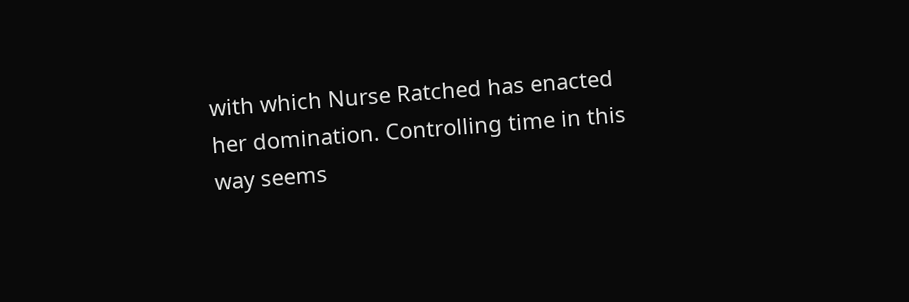with which Nurse Ratched has enacted her domination. Controlling time in this way seems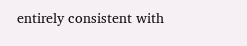entirely consistent with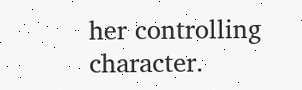her controlling character.